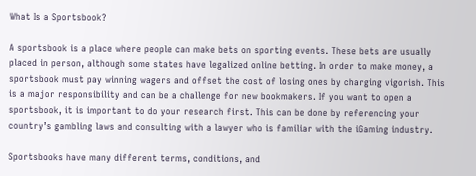What Is a Sportsbook?

A sportsbook is a place where people can make bets on sporting events. These bets are usually placed in person, although some states have legalized online betting. In order to make money, a sportsbook must pay winning wagers and offset the cost of losing ones by charging vigorish. This is a major responsibility and can be a challenge for new bookmakers. If you want to open a sportsbook, it is important to do your research first. This can be done by referencing your country’s gambling laws and consulting with a lawyer who is familiar with the iGaming industry.

Sportsbooks have many different terms, conditions, and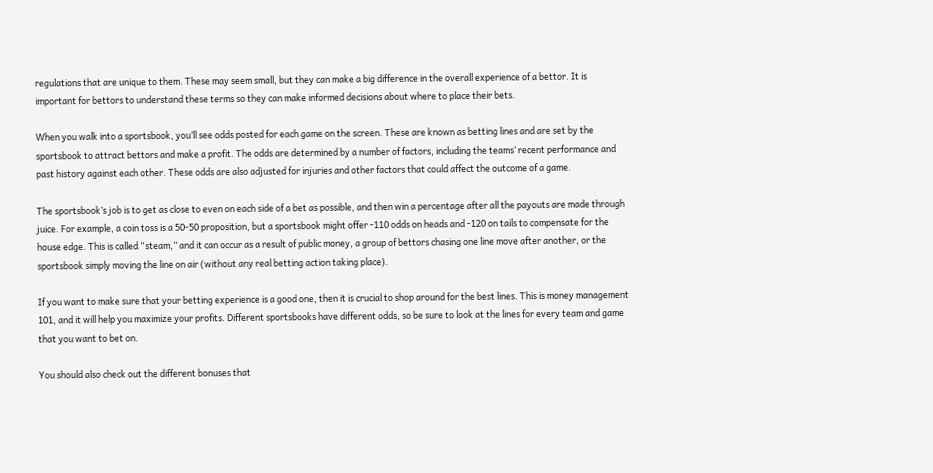regulations that are unique to them. These may seem small, but they can make a big difference in the overall experience of a bettor. It is important for bettors to understand these terms so they can make informed decisions about where to place their bets.

When you walk into a sportsbook, you’ll see odds posted for each game on the screen. These are known as betting lines and are set by the sportsbook to attract bettors and make a profit. The odds are determined by a number of factors, including the teams’ recent performance and past history against each other. These odds are also adjusted for injuries and other factors that could affect the outcome of a game.

The sportsbook’s job is to get as close to even on each side of a bet as possible, and then win a percentage after all the payouts are made through juice. For example, a coin toss is a 50-50 proposition, but a sportsbook might offer -110 odds on heads and -120 on tails to compensate for the house edge. This is called “steam,” and it can occur as a result of public money, a group of bettors chasing one line move after another, or the sportsbook simply moving the line on air (without any real betting action taking place).

If you want to make sure that your betting experience is a good one, then it is crucial to shop around for the best lines. This is money management 101, and it will help you maximize your profits. Different sportsbooks have different odds, so be sure to look at the lines for every team and game that you want to bet on.

You should also check out the different bonuses that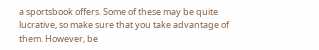a sportsbook offers. Some of these may be quite lucrative, so make sure that you take advantage of them. However, be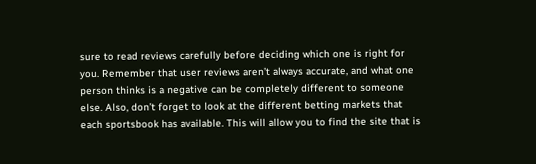sure to read reviews carefully before deciding which one is right for you. Remember that user reviews aren’t always accurate, and what one person thinks is a negative can be completely different to someone else. Also, don’t forget to look at the different betting markets that each sportsbook has available. This will allow you to find the site that is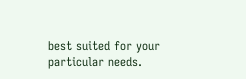best suited for your particular needs.